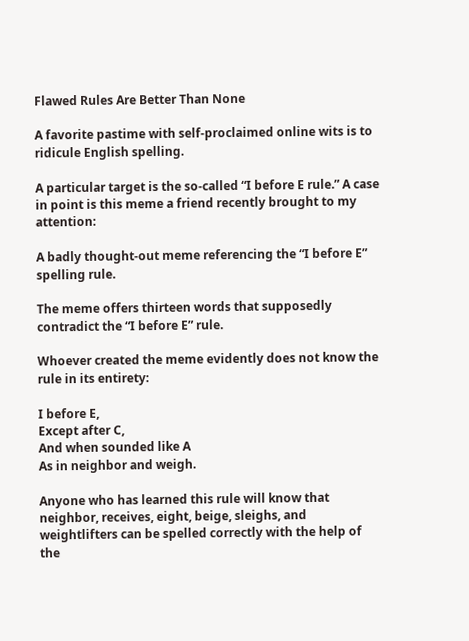Flawed Rules Are Better Than None

A favorite pastime with self-proclaimed online wits is to ridicule English spelling.

A particular target is the so-called “I before E rule.” A case in point is this meme a friend recently brought to my attention:

A badly thought-out meme referencing the “I before E” spelling rule.

The meme offers thirteen words that supposedly contradict the “I before E” rule.

Whoever created the meme evidently does not know the rule in its entirety:

I before E,
Except after C,
And when sounded like A
As in neighbor and weigh.

Anyone who has learned this rule will know that neighbor, receives, eight, beige, sleighs, and weightlifters can be spelled correctly with the help of the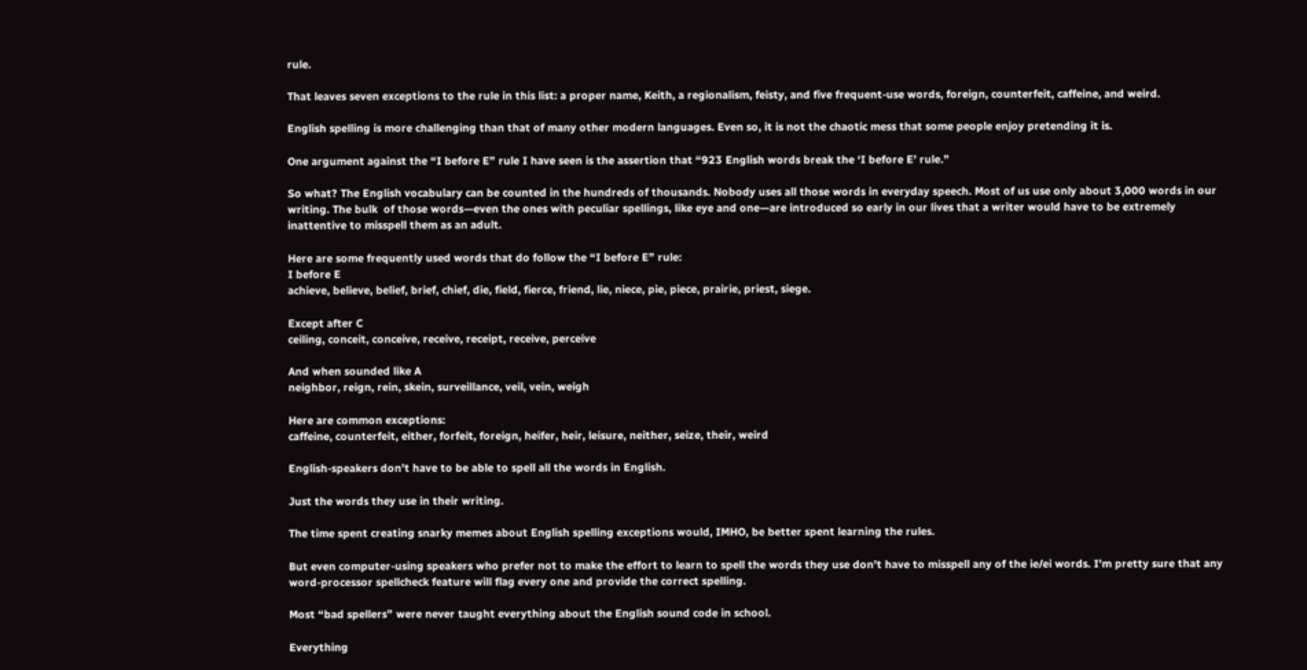rule.

That leaves seven exceptions to the rule in this list: a proper name, Keith, a regionalism, feisty, and five frequent-use words, foreign, counterfeit, caffeine, and weird.

English spelling is more challenging than that of many other modern languages. Even so, it is not the chaotic mess that some people enjoy pretending it is.

One argument against the “I before E” rule I have seen is the assertion that “923 English words break the ‘I before E’ rule.”

So what? The English vocabulary can be counted in the hundreds of thousands. Nobody uses all those words in everyday speech. Most of us use only about 3,000 words in our writing. The bulk  of those words—even the ones with peculiar spellings, like eye and one—are introduced so early in our lives that a writer would have to be extremely inattentive to misspell them as an adult.

Here are some frequently used words that do follow the “I before E” rule:
I before E
achieve, believe, belief, brief, chief, die, field, fierce, friend, lie, niece, pie, piece, prairie, priest, siege.

Except after C
ceiling, conceit, conceive, receive, receipt, receive, perceive

And when sounded like A
neighbor, reign, rein, skein, surveillance, veil, vein, weigh

Here are common exceptions:
caffeine, counterfeit, either, forfeit, foreign, heifer, heir, leisure, neither, seize, their, weird

English-speakers don’t have to be able to spell all the words in English.

Just the words they use in their writing.

The time spent creating snarky memes about English spelling exceptions would, IMHO, be better spent learning the rules.

But even computer-using speakers who prefer not to make the effort to learn to spell the words they use don’t have to misspell any of the ie/ei words. I’m pretty sure that any word-processor spellcheck feature will flag every one and provide the correct spelling.

Most “bad spellers” were never taught everything about the English sound code in school.

Everything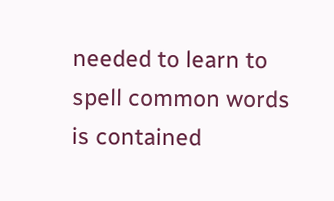needed to learn to spell common words is contained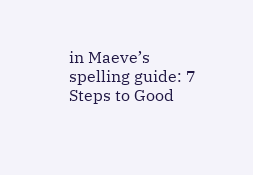in Maeve’s spelling guide: 7 Steps to Good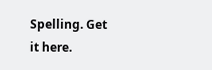Spelling. Get it here.